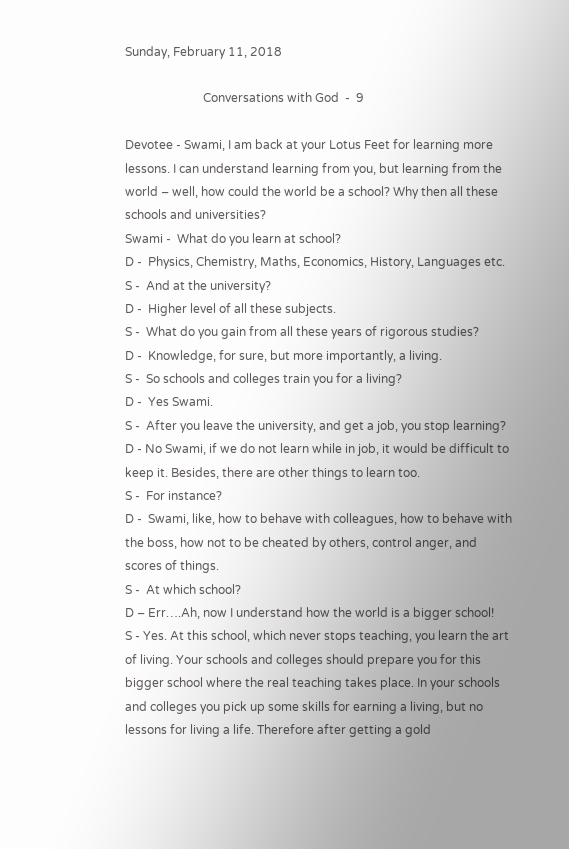Sunday, February 11, 2018

                          Conversations with God  -  9

Devotee - Swami, I am back at your Lotus Feet for learning more lessons. I can understand learning from you, but learning from the world – well, how could the world be a school? Why then all these schools and universities?
Swami -  What do you learn at school?
D -  Physics, Chemistry, Maths, Economics, History, Languages etc.
S -  And at the university?
D -  Higher level of all these subjects.
S -  What do you gain from all these years of rigorous studies?
D -  Knowledge, for sure, but more importantly, a living.
S -  So schools and colleges train you for a living?
D -  Yes Swami.
S -  After you leave the university, and get a job, you stop learning?
D - No Swami, if we do not learn while in job, it would be difficult to keep it. Besides, there are other things to learn too.
S -  For instance?
D -  Swami, like, how to behave with colleagues, how to behave with the boss, how not to be cheated by others, control anger, and scores of things.
S -  At which school?
D – Err….Ah, now I understand how the world is a bigger school!
S - Yes. At this school, which never stops teaching, you learn the art of living. Your schools and colleges should prepare you for this bigger school where the real teaching takes place. In your schools and colleges you pick up some skills for earning a living, but no lessons for living a life. Therefore after getting a gold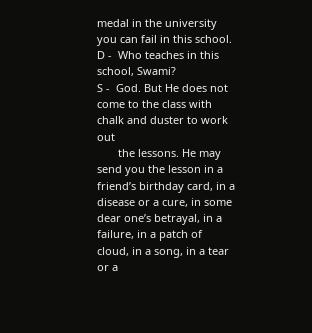medal in the university you can fail in this school.
D -  Who teaches in this school, Swami?
S -  God. But He does not come to the class with chalk and duster to work out
       the lessons. He may send you the lesson in a friend’s birthday card, in a disease or a cure, in some dear one’s betrayal, in a failure, in a patch of cloud, in a song, in a tear or a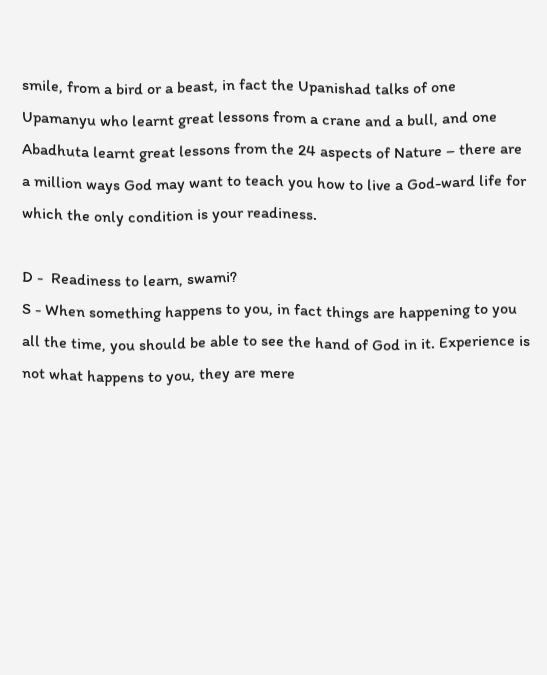smile, from a bird or a beast, in fact the Upanishad talks of one Upamanyu who learnt great lessons from a crane and a bull, and one Abadhuta learnt great lessons from the 24 aspects of Nature – there are a million ways God may want to teach you how to live a God-ward life for which the only condition is your readiness.

D -  Readiness to learn, swami?
S - When something happens to you, in fact things are happening to you all the time, you should be able to see the hand of God in it. Experience is not what happens to you, they are mere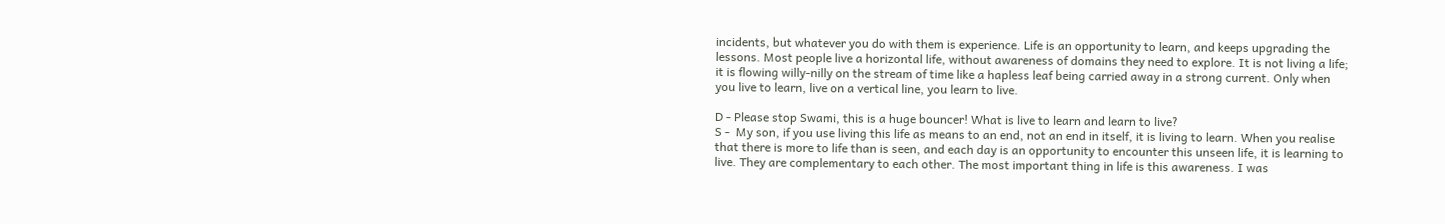incidents, but whatever you do with them is experience. Life is an opportunity to learn, and keeps upgrading the lessons. Most people live a horizontal life, without awareness of domains they need to explore. It is not living a life; it is flowing willy-nilly on the stream of time like a hapless leaf being carried away in a strong current. Only when you live to learn, live on a vertical line, you learn to live.

D - Please stop Swami, this is a huge bouncer! What is live to learn and learn to live?
S -  My son, if you use living this life as means to an end, not an end in itself, it is living to learn. When you realise that there is more to life than is seen, and each day is an opportunity to encounter this unseen life, it is learning to live. They are complementary to each other. The most important thing in life is this awareness. I was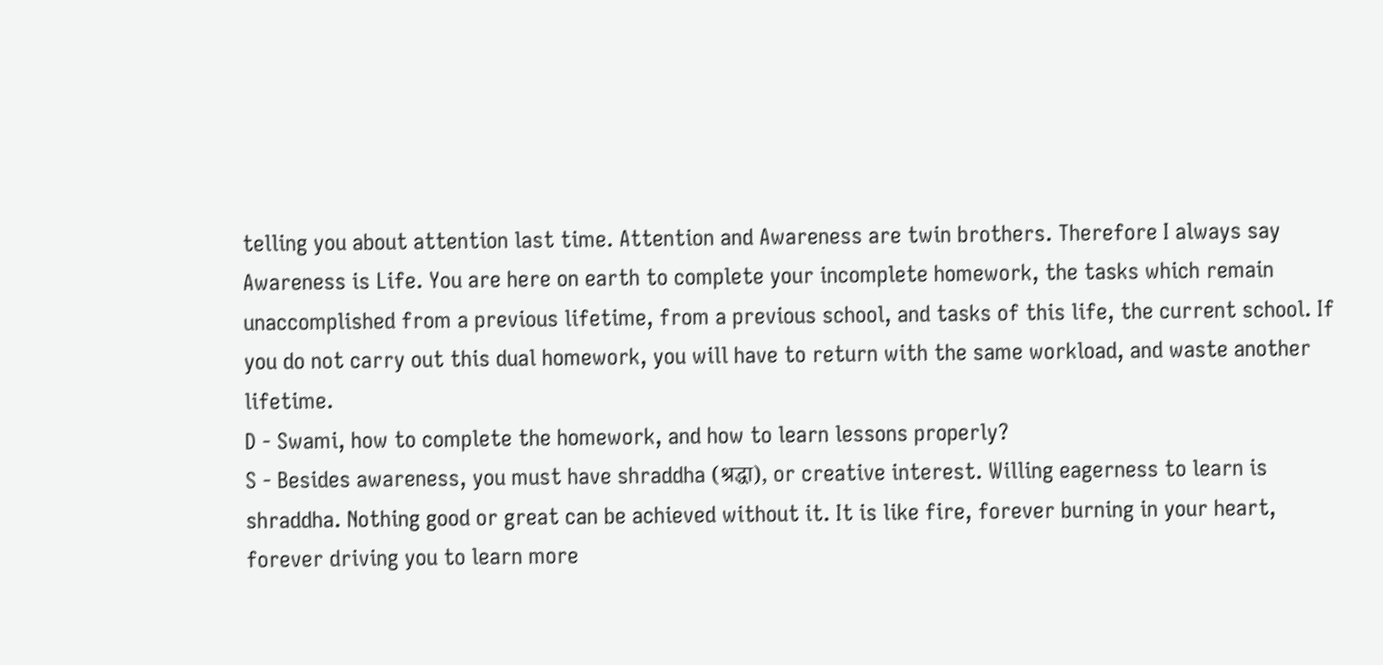telling you about attention last time. Attention and Awareness are twin brothers. Therefore I always say Awareness is Life. You are here on earth to complete your incomplete homework, the tasks which remain unaccomplished from a previous lifetime, from a previous school, and tasks of this life, the current school. If you do not carry out this dual homework, you will have to return with the same workload, and waste another lifetime.
D - Swami, how to complete the homework, and how to learn lessons properly?
S - Besides awareness, you must have shraddha (श्रद्धा), or creative interest. Willing eagerness to learn is shraddha. Nothing good or great can be achieved without it. It is like fire, forever burning in your heart, forever driving you to learn more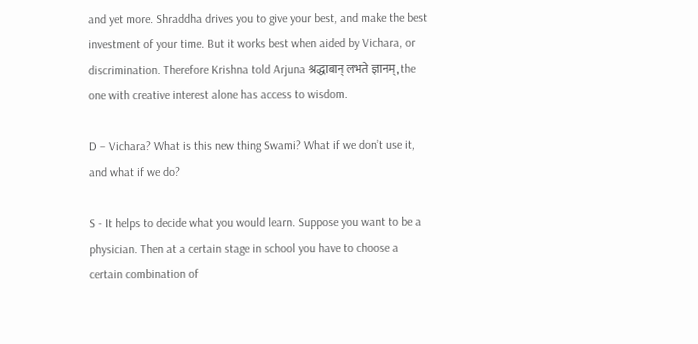and yet more. Shraddha drives you to give your best, and make the best investment of your time. But it works best when aided by Vichara, or discrimination. Therefore Krishna told Arjuna श्रद्धाबान् लभते ज्ञानम्, the one with creative interest alone has access to wisdom.

D – Vichara? What is this new thing Swami? What if we don’t use it, and what if we do?

S - It helps to decide what you would learn. Suppose you want to be a physician. Then at a certain stage in school you have to choose a certain combination of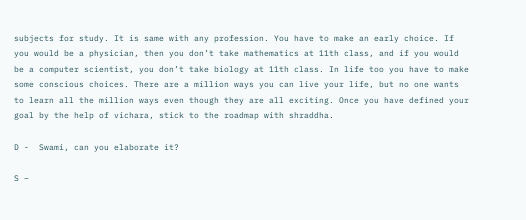subjects for study. It is same with any profession. You have to make an early choice. If you would be a physician, then you don’t take mathematics at 11th class, and if you would be a computer scientist, you don’t take biology at 11th class. In life too you have to make some conscious choices. There are a million ways you can live your life, but no one wants to learn all the million ways even though they are all exciting. Once you have defined your goal by the help of vichara, stick to the roadmap with shraddha.

D -  Swami, can you elaborate it?

S –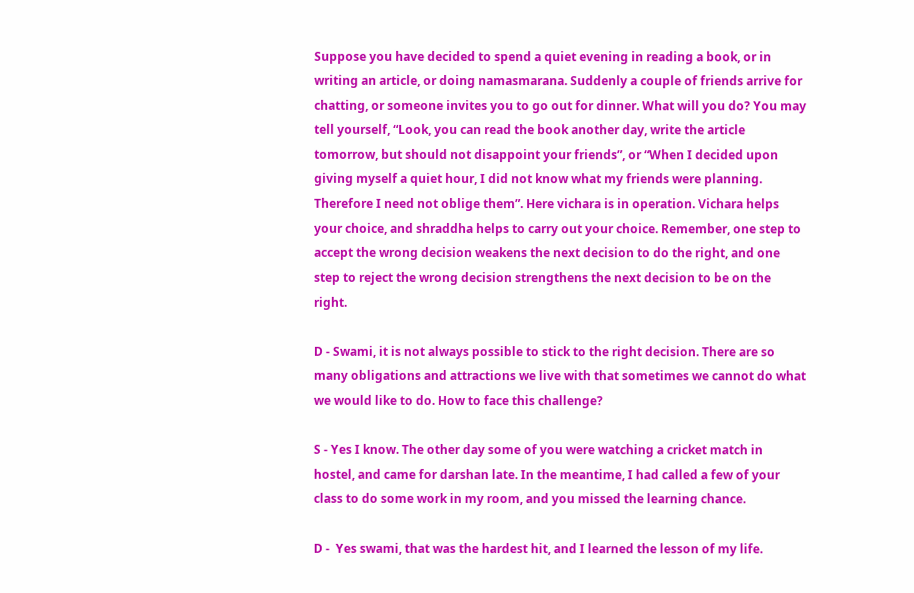Suppose you have decided to spend a quiet evening in reading a book, or in writing an article, or doing namasmarana. Suddenly a couple of friends arrive for chatting, or someone invites you to go out for dinner. What will you do? You may tell yourself, “Look, you can read the book another day, write the article tomorrow, but should not disappoint your friends”, or “When I decided upon giving myself a quiet hour, I did not know what my friends were planning. Therefore I need not oblige them”. Here vichara is in operation. Vichara helps your choice, and shraddha helps to carry out your choice. Remember, one step to accept the wrong decision weakens the next decision to do the right, and one step to reject the wrong decision strengthens the next decision to be on the right.

D - Swami, it is not always possible to stick to the right decision. There are so many obligations and attractions we live with that sometimes we cannot do what we would like to do. How to face this challenge?

S - Yes I know. The other day some of you were watching a cricket match in hostel, and came for darshan late. In the meantime, I had called a few of your class to do some work in my room, and you missed the learning chance.

D -  Yes swami, that was the hardest hit, and I learned the lesson of my life.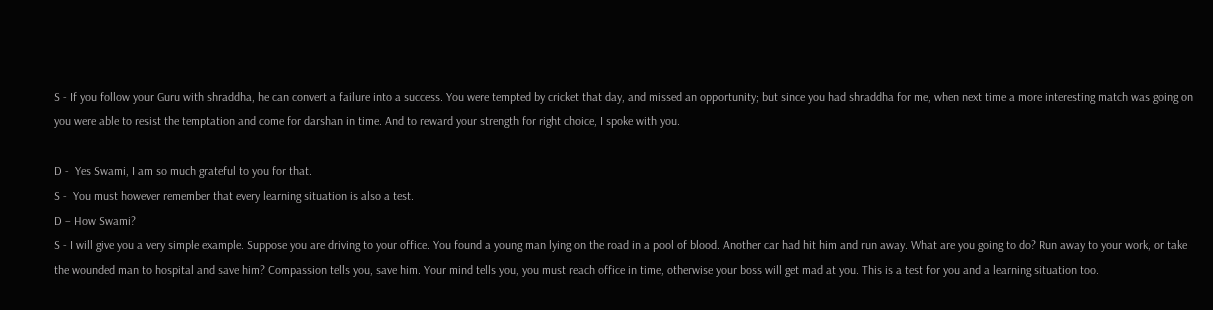S - If you follow your Guru with shraddha, he can convert a failure into a success. You were tempted by cricket that day, and missed an opportunity; but since you had shraddha for me, when next time a more interesting match was going on you were able to resist the temptation and come for darshan in time. And to reward your strength for right choice, I spoke with you.

D -  Yes Swami, I am so much grateful to you for that.
S -  You must however remember that every learning situation is also a test.
D – How Swami?
S - I will give you a very simple example. Suppose you are driving to your office. You found a young man lying on the road in a pool of blood. Another car had hit him and run away. What are you going to do? Run away to your work, or take the wounded man to hospital and save him? Compassion tells you, save him. Your mind tells you, you must reach office in time, otherwise your boss will get mad at you. This is a test for you and a learning situation too.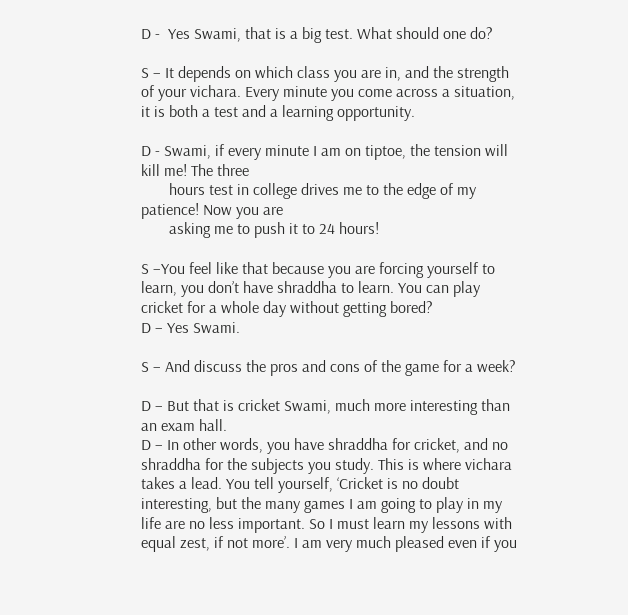D -  Yes Swami, that is a big test. What should one do?

S – It depends on which class you are in, and the strength of your vichara. Every minute you come across a situation, it is both a test and a learning opportunity.

D - Swami, if every minute I am on tiptoe, the tension will kill me! The three
       hours test in college drives me to the edge of my patience! Now you are
       asking me to push it to 24 hours!

S –You feel like that because you are forcing yourself to learn, you don’t have shraddha to learn. You can play cricket for a whole day without getting bored?
D – Yes Swami.

S – And discuss the pros and cons of the game for a week?

D – But that is cricket Swami, much more interesting than an exam hall.
D – In other words, you have shraddha for cricket, and no shraddha for the subjects you study. This is where vichara takes a lead. You tell yourself, ‘Cricket is no doubt interesting, but the many games I am going to play in my life are no less important. So I must learn my lessons with equal zest, if not more’. I am very much pleased even if you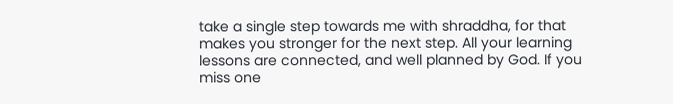take a single step towards me with shraddha, for that makes you stronger for the next step. All your learning lessons are connected, and well planned by God. If you miss one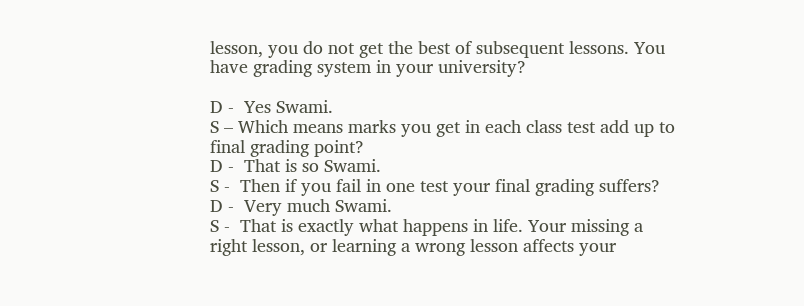lesson, you do not get the best of subsequent lessons. You have grading system in your university?

D -  Yes Swami.
S – Which means marks you get in each class test add up to final grading point?
D -  That is so Swami.
S -  Then if you fail in one test your final grading suffers?
D -  Very much Swami.
S -  That is exactly what happens in life. Your missing a right lesson, or learning a wrong lesson affects your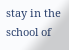stay in the school of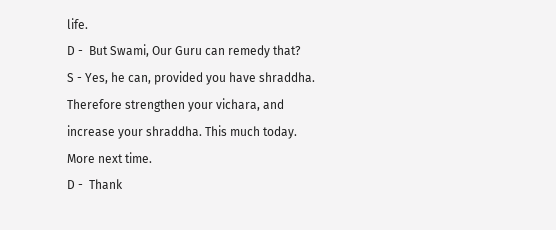life.
D -  But Swami, Our Guru can remedy that?
S - Yes, he can, provided you have shraddha. Therefore strengthen your vichara, and increase your shraddha. This much today. More next time.
D -  Thank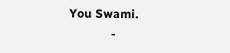You Swami.
              -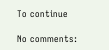To continue

No comments: